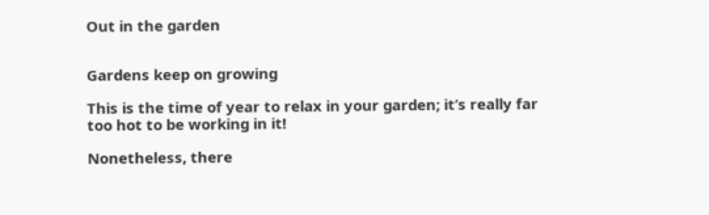Out in the garden


Gardens keep on growing

This is the time of year to relax in your garden; it’s really far too hot to be working in it!

Nonetheless, there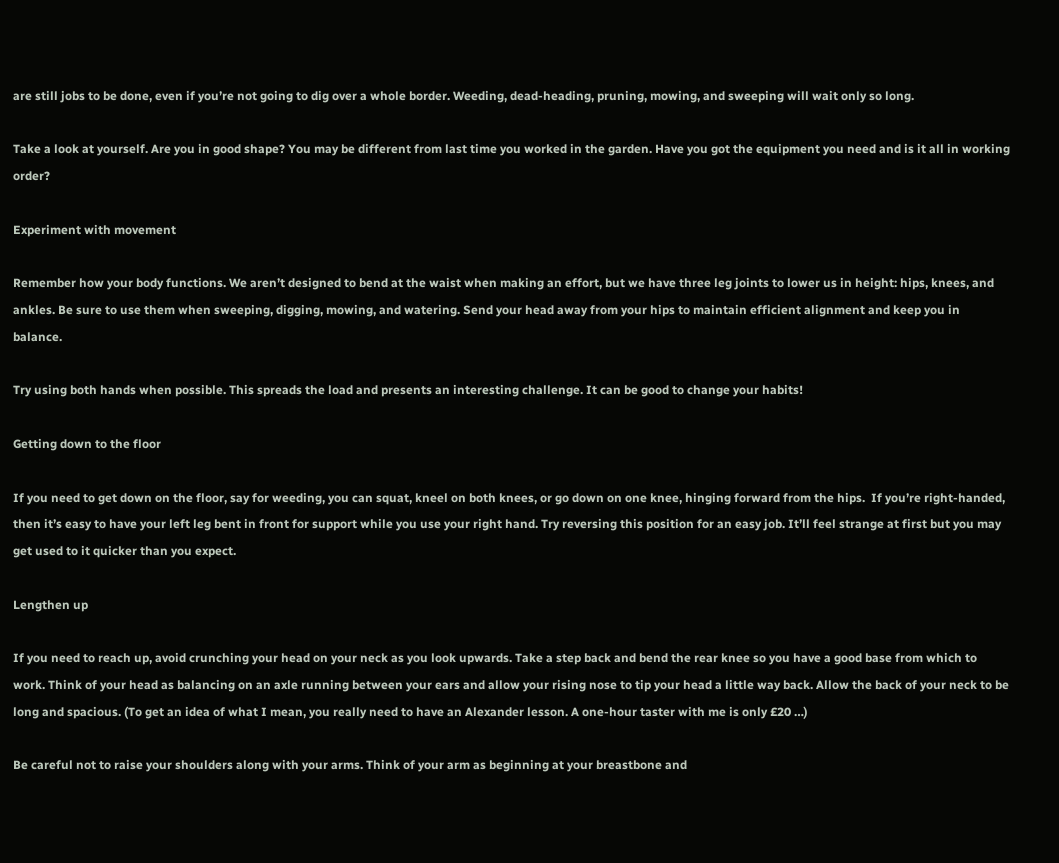are still jobs to be done, even if you’re not going to dig over a whole border. Weeding, dead-heading, pruning, mowing, and sweeping will wait only so long.

Take a look at yourself. Are you in good shape? You may be different from last time you worked in the garden. Have you got the equipment you need and is it all in working order?

Experiment with movement

Remember how your body functions. We aren’t designed to bend at the waist when making an effort, but we have three leg joints to lower us in height: hips, knees, and ankles. Be sure to use them when sweeping, digging, mowing, and watering. Send your head away from your hips to maintain efficient alignment and keep you in balance.

Try using both hands when possible. This spreads the load and presents an interesting challenge. It can be good to change your habits!

Getting down to the floor

If you need to get down on the floor, say for weeding, you can squat, kneel on both knees, or go down on one knee, hinging forward from the hips.  If you’re right-handed, then it’s easy to have your left leg bent in front for support while you use your right hand. Try reversing this position for an easy job. It’ll feel strange at first but you may get used to it quicker than you expect.

Lengthen up

If you need to reach up, avoid crunching your head on your neck as you look upwards. Take a step back and bend the rear knee so you have a good base from which to work. Think of your head as balancing on an axle running between your ears and allow your rising nose to tip your head a little way back. Allow the back of your neck to be long and spacious. (To get an idea of what I mean, you really need to have an Alexander lesson. A one-hour taster with me is only £20 …)

Be careful not to raise your shoulders along with your arms. Think of your arm as beginning at your breastbone and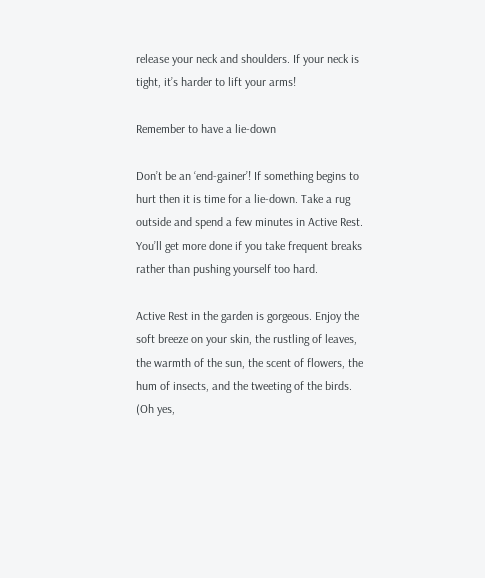release your neck and shoulders. If your neck is tight, it’s harder to lift your arms!

Remember to have a lie-down

Don’t be an ‘end-gainer’! If something begins to hurt then it is time for a lie-down. Take a rug outside and spend a few minutes in Active Rest. You’ll get more done if you take frequent breaks rather than pushing yourself too hard.

Active Rest in the garden is gorgeous. Enjoy the soft breeze on your skin, the rustling of leaves, the warmth of the sun, the scent of flowers, the hum of insects, and the tweeting of the birds. (Oh yes,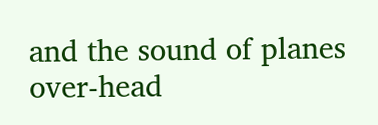and the sound of planes over-head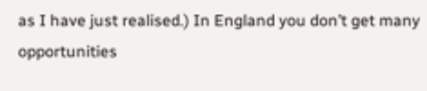as I have just realised.) In England you don’t get many opportunities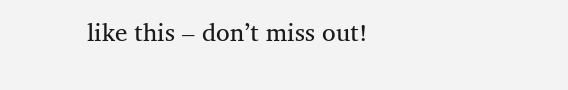like this – don’t miss out!